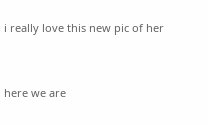i really love this new pic of her


here we are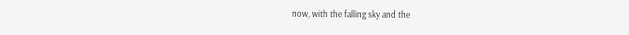now, with the falling sky and the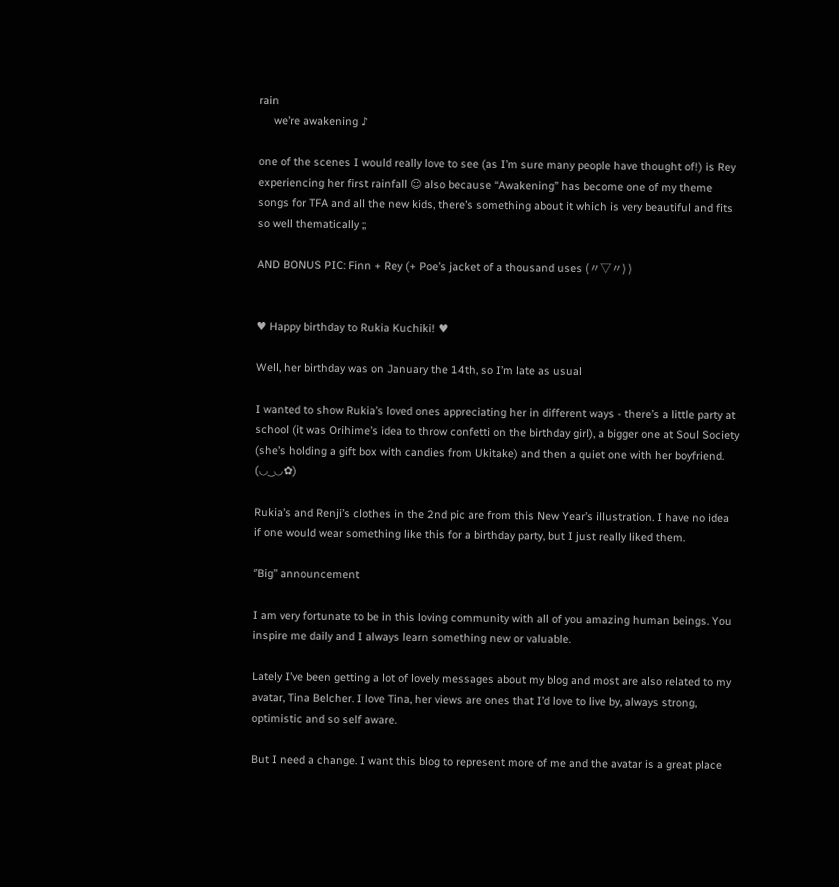rain
     we’re awakening ♪

one of the scenes I would really love to see (as I’m sure many people have thought of!) is Rey experiencing her first rainfall ☺ also because “Awakening” has become one of my theme songs for TFA and all the new kids, there’s something about it which is very beautiful and fits so well thematically ;;

AND BONUS PIC: Finn + Rey (+ Poe’s jacket of a thousand uses (〃▽〃) )


♥ Happy birthday to Rukia Kuchiki! ♥

Well, her birthday was on January the 14th, so I’m late as usual

I wanted to show Rukia’s loved ones appreciating her in different ways - there’s a little party at school (it was Orihime’s idea to throw confetti on the birthday girl), a bigger one at Soul Society (she’s holding a gift box with candies from Ukitake) and then a quiet one with her boyfriend. (◡‿◡✿)

Rukia’s and Renji’s clothes in the 2nd pic are from this New Year’s illustration. I have no idea if one would wear something like this for a birthday party, but I just really liked them.

‘’Big’’ announcement

I am very fortunate to be in this loving community with all of you amazing human beings. You inspire me daily and I always learn something new or valuable.

Lately I’ve been getting a lot of lovely messages about my blog and most are also related to my avatar, Tina Belcher. I love Tina, her views are ones that I’d love to live by, always strong, optimistic and so self aware.

But I need a change. I want this blog to represent more of me and the avatar is a great place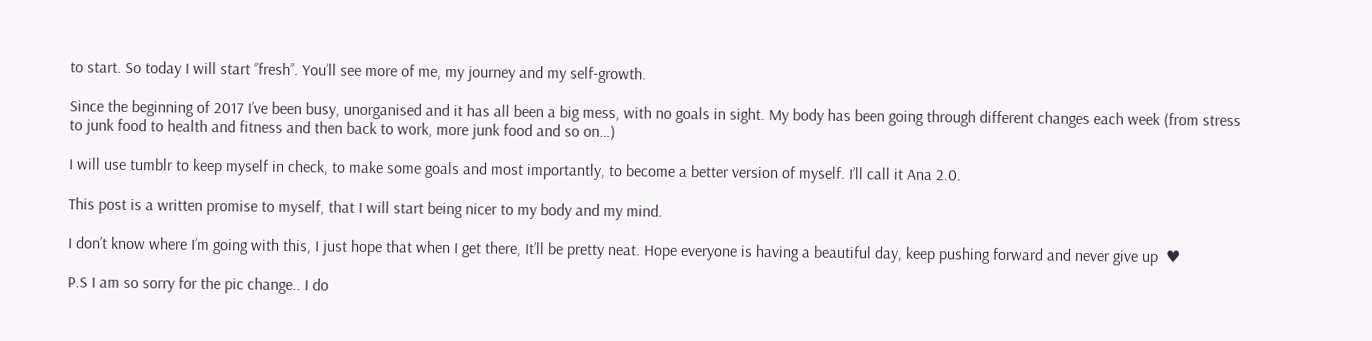to start. So today I will start ‘’fresh’’. You’ll see more of me, my journey and my self-growth.

Since the beginning of 2017 I’ve been busy, unorganised and it has all been a big mess, with no goals in sight. My body has been going through different changes each week (from stress to junk food to health and fitness and then back to work, more junk food and so on…)

I will use tumblr to keep myself in check, to make some goals and most importantly, to become a better version of myself. I’ll call it Ana 2.0.

This post is a written promise to myself, that I will start being nicer to my body and my mind.

I don’t know where I’m going with this, I just hope that when I get there, It’ll be pretty neat. Hope everyone is having a beautiful day, keep pushing forward and never give up  ♥

P.S I am so sorry for the pic change.. I do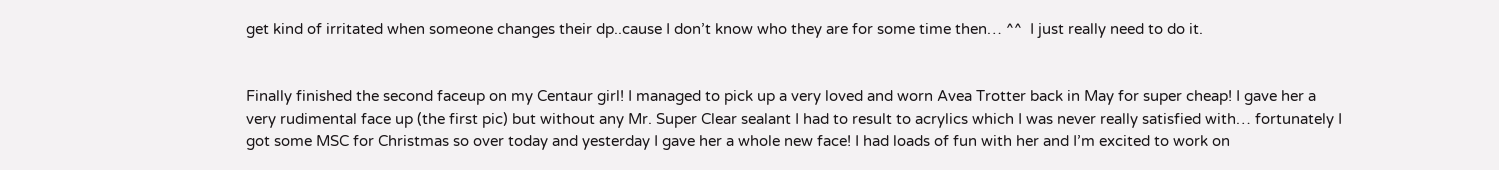get kind of irritated when someone changes their dp..cause I don’t know who they are for some time then… ^^  I just really need to do it.


Finally finished the second faceup on my Centaur girl! I managed to pick up a very loved and worn Avea Trotter back in May for super cheap! I gave her a very rudimental face up (the first pic) but without any Mr. Super Clear sealant I had to result to acrylics which I was never really satisfied with… fortunately I got some MSC for Christmas so over today and yesterday I gave her a whole new face! I had loads of fun with her and I’m excited to work on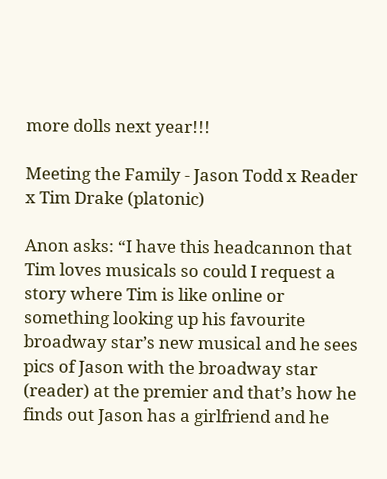more dolls next year!!!

Meeting the Family - Jason Todd x Reader x Tim Drake (platonic)

Anon asks: “I have this headcannon that Tim loves musicals so could I request a story where Tim is like online or something looking up his favourite broadway star’s new musical and he sees pics of Jason with the broadway star (reader) at the premier and that’s how he finds out Jason has a girlfriend and he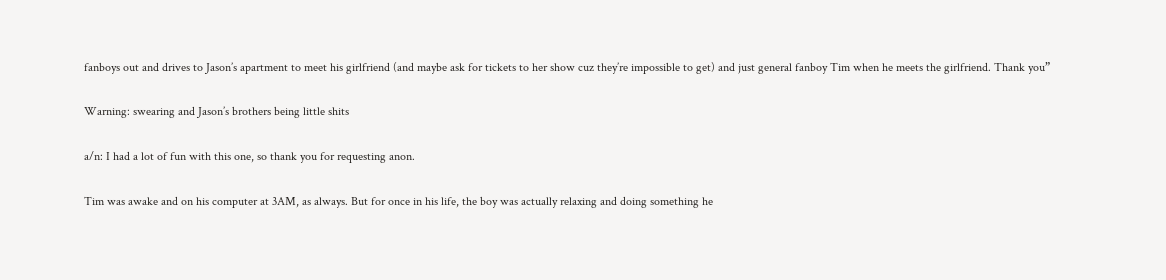fanboys out and drives to Jason’s apartment to meet his girlfriend (and maybe ask for tickets to her show cuz they’re impossible to get) and just general fanboy Tim when he meets the girlfriend. Thank you”

Warning: swearing and Jason’s brothers being little shits

a/n: I had a lot of fun with this one, so thank you for requesting anon.

Tim was awake and on his computer at 3AM, as always. But for once in his life, the boy was actually relaxing and doing something he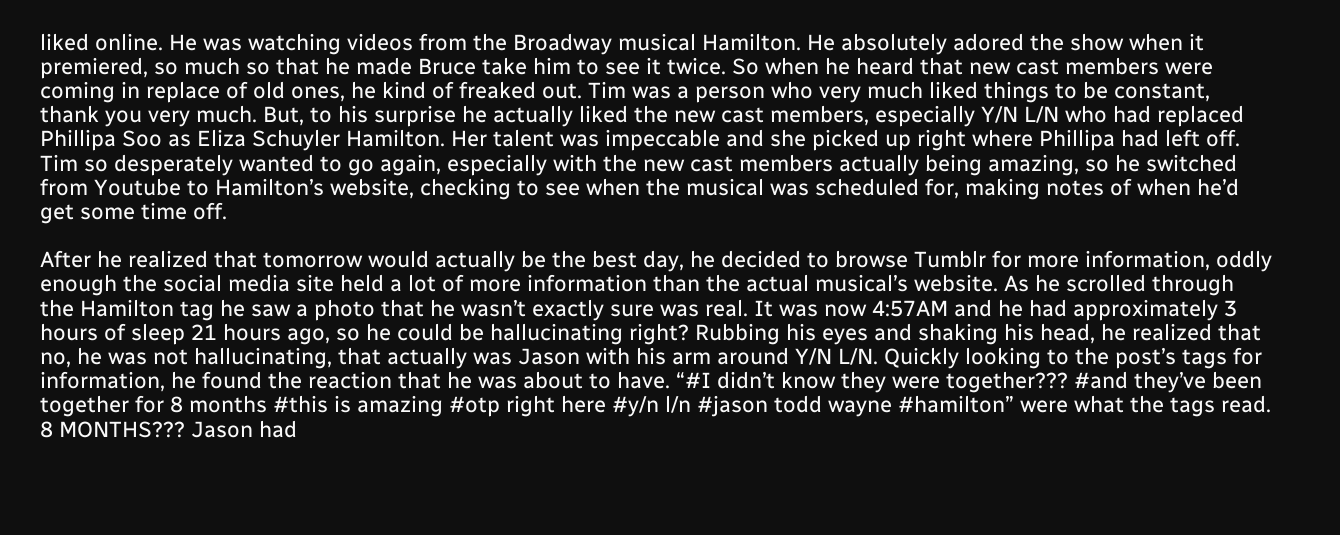liked online. He was watching videos from the Broadway musical Hamilton. He absolutely adored the show when it premiered, so much so that he made Bruce take him to see it twice. So when he heard that new cast members were coming in replace of old ones, he kind of freaked out. Tim was a person who very much liked things to be constant, thank you very much. But, to his surprise he actually liked the new cast members, especially Y/N L/N who had replaced Phillipa Soo as Eliza Schuyler Hamilton. Her talent was impeccable and she picked up right where Phillipa had left off. Tim so desperately wanted to go again, especially with the new cast members actually being amazing, so he switched from Youtube to Hamilton’s website, checking to see when the musical was scheduled for, making notes of when he’d get some time off.

After he realized that tomorrow would actually be the best day, he decided to browse Tumblr for more information, oddly enough the social media site held a lot of more information than the actual musical’s website. As he scrolled through the Hamilton tag he saw a photo that he wasn’t exactly sure was real. It was now 4:57AM and he had approximately 3 hours of sleep 21 hours ago, so he could be hallucinating right? Rubbing his eyes and shaking his head, he realized that no, he was not hallucinating, that actually was Jason with his arm around Y/N L/N. Quickly looking to the post’s tags for information, he found the reaction that he was about to have. “#I didn’t know they were together??? #and they’ve been together for 8 months #this is amazing #otp right here #y/n l/n #jason todd wayne #hamilton” were what the tags read. 8 MONTHS??? Jason had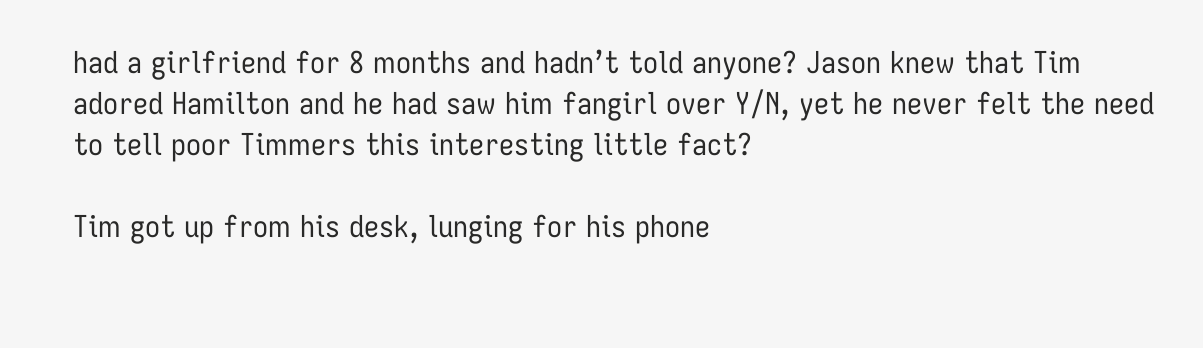had a girlfriend for 8 months and hadn’t told anyone? Jason knew that Tim adored Hamilton and he had saw him fangirl over Y/N, yet he never felt the need to tell poor Timmers this interesting little fact?

Tim got up from his desk, lunging for his phone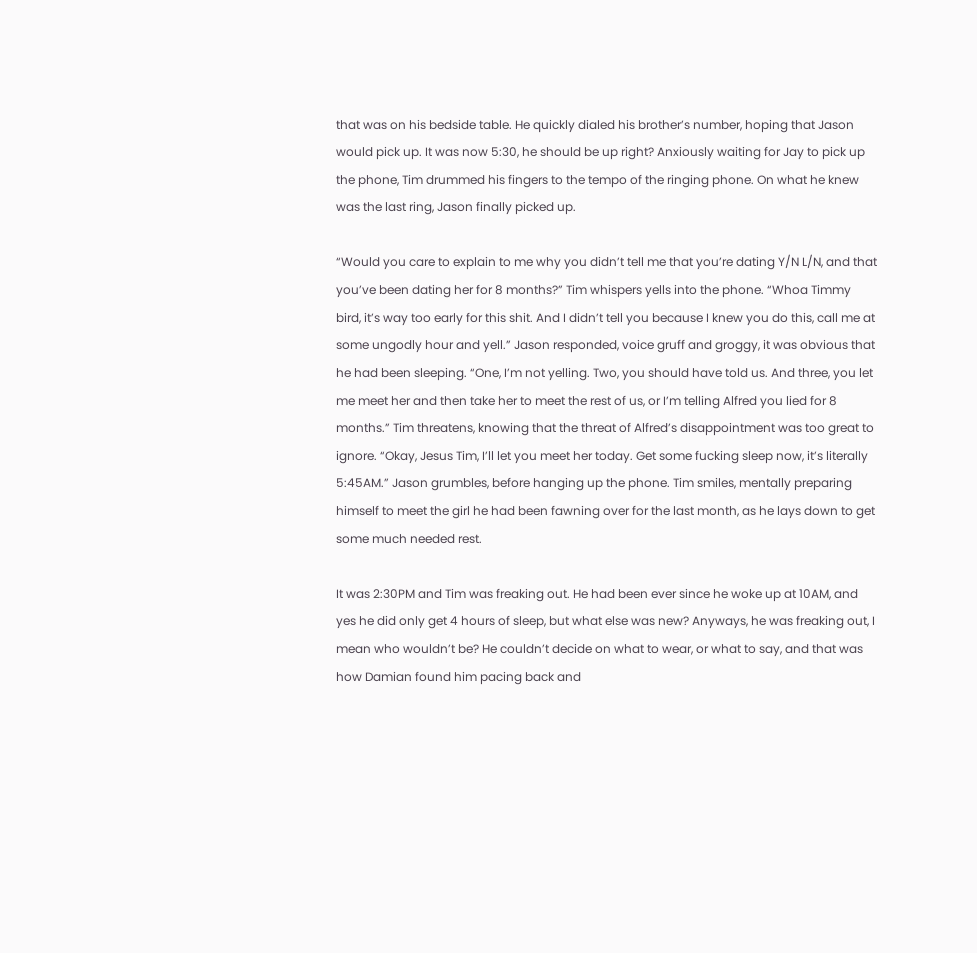that was on his bedside table. He quickly dialed his brother’s number, hoping that Jason would pick up. It was now 5:30, he should be up right? Anxiously waiting for Jay to pick up the phone, Tim drummed his fingers to the tempo of the ringing phone. On what he knew was the last ring, Jason finally picked up.

“Would you care to explain to me why you didn’t tell me that you’re dating Y/N L/N, and that you’ve been dating her for 8 months?” Tim whispers yells into the phone. “Whoa Timmy bird, it’s way too early for this shit. And I didn’t tell you because I knew you do this, call me at some ungodly hour and yell.” Jason responded, voice gruff and groggy, it was obvious that he had been sleeping. “One, I’m not yelling. Two, you should have told us. And three, you let me meet her and then take her to meet the rest of us, or I’m telling Alfred you lied for 8 months.” Tim threatens, knowing that the threat of Alfred’s disappointment was too great to ignore. “Okay, Jesus Tim, I’ll let you meet her today. Get some fucking sleep now, it’s literally 5:45AM.” Jason grumbles, before hanging up the phone. Tim smiles, mentally preparing himself to meet the girl he had been fawning over for the last month, as he lays down to get some much needed rest.

It was 2:30PM and Tim was freaking out. He had been ever since he woke up at 10AM, and yes he did only get 4 hours of sleep, but what else was new? Anyways, he was freaking out, I mean who wouldn’t be? He couldn’t decide on what to wear, or what to say, and that was how Damian found him pacing back and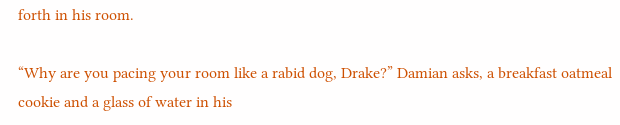forth in his room.

“Why are you pacing your room like a rabid dog, Drake?” Damian asks, a breakfast oatmeal cookie and a glass of water in his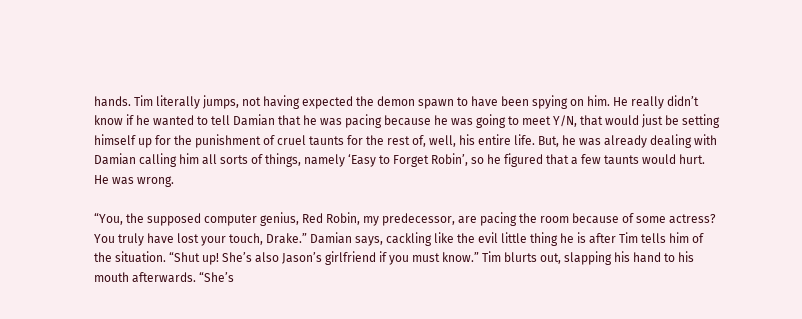hands. Tim literally jumps, not having expected the demon spawn to have been spying on him. He really didn’t know if he wanted to tell Damian that he was pacing because he was going to meet Y/N, that would just be setting himself up for the punishment of cruel taunts for the rest of, well, his entire life. But, he was already dealing with Damian calling him all sorts of things, namely ‘Easy to Forget Robin’, so he figured that a few taunts would hurt. He was wrong.

“You, the supposed computer genius, Red Robin, my predecessor, are pacing the room because of some actress? You truly have lost your touch, Drake.” Damian says, cackling like the evil little thing he is after Tim tells him of the situation. “Shut up! She’s also Jason’s girlfriend if you must know.” Tim blurts out, slapping his hand to his mouth afterwards. “She’s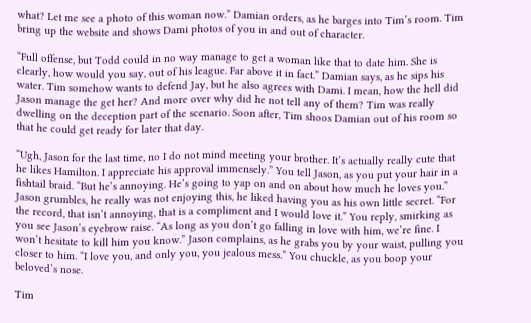what? Let me see a photo of this woman now.” Damian orders, as he barges into Tim’s room. Tim bring up the website and shows Dami photos of you in and out of character.

“Full offense, but Todd could in no way manage to get a woman like that to date him. She is clearly, how would you say, out of his league. Far above it in fact.” Damian says, as he sips his water. Tim somehow wants to defend Jay, but he also agrees with Dami. I mean, how the hell did Jason manage the get her? And more over why did he not tell any of them? Tim was really dwelling on the deception part of the scenario. Soon after, Tim shoos Damian out of his room so that he could get ready for later that day.

“Ugh, Jason for the last time, no I do not mind meeting your brother. It’s actually really cute that he likes Hamilton. I appreciate his approval immensely.” You tell Jason, as you put your hair in a fishtail braid. “But he’s annoying. He’s going to yap on and on about how much he loves you.” Jason grumbles, he really was not enjoying this, he liked having you as his own little secret. “For the record, that isn’t annoying, that is a compliment and I would love it.” You reply, smirking as you see Jason’s eyebrow raise. “As long as you don’t go falling in love with him, we’re fine. I won’t hesitate to kill him you know.” Jason complains, as he grabs you by your waist, pulling you closer to him. “I love you, and only you, you jealous mess.” You chuckle, as you boop your beloved’s nose.

Tim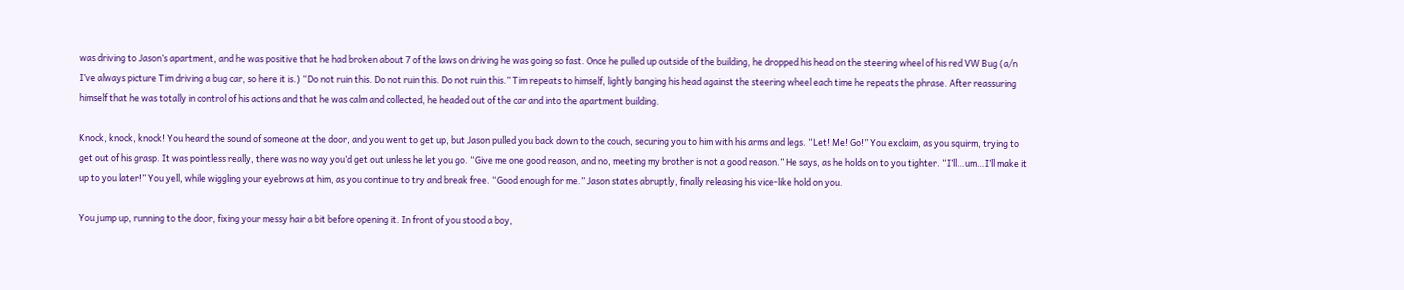was driving to Jason’s apartment, and he was positive that he had broken about 7 of the laws on driving he was going so fast. Once he pulled up outside of the building, he dropped his head on the steering wheel of his red VW Bug (a/n I’ve always picture Tim driving a bug car, so here it is.) “Do not ruin this. Do not ruin this. Do not ruin this.” Tim repeats to himself, lightly banging his head against the steering wheel each time he repeats the phrase. After reassuring himself that he was totally in control of his actions and that he was calm and collected, he headed out of the car and into the apartment building.

Knock, knock, knock! You heard the sound of someone at the door, and you went to get up, but Jason pulled you back down to the couch, securing you to him with his arms and legs. “Let! Me! Go!” You exclaim, as you squirm, trying to get out of his grasp. It was pointless really, there was no way you’d get out unless he let you go. “Give me one good reason, and no, meeting my brother is not a good reason.” He says, as he holds on to you tighter. “I’ll…um…I’ll make it up to you later!” You yell, while wiggling your eyebrows at him, as you continue to try and break free. “Good enough for me.” Jason states abruptly, finally releasing his vice-like hold on you.

You jump up, running to the door, fixing your messy hair a bit before opening it. In front of you stood a boy,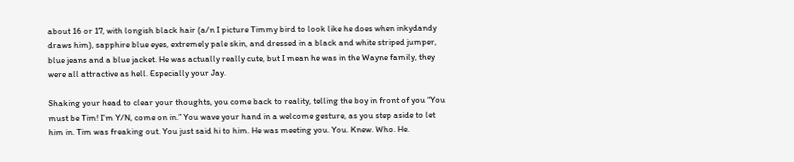about 16 or 17, with longish black hair (a/n I picture Timmy bird to look like he does when inkydandy draws him), sapphire blue eyes, extremely pale skin, and dressed in a black and white striped jumper, blue jeans and a blue jacket. He was actually really cute, but I mean he was in the Wayne family, they were all attractive as hell. Especially your Jay.

Shaking your head to clear your thoughts, you come back to reality, telling the boy in front of you “You must be Tim! I’m Y/N, come on in.” You wave your hand in a welcome gesture, as you step aside to let him in. Tim was freaking out. You just said hi to him. He was meeting you. You. Knew. Who. He.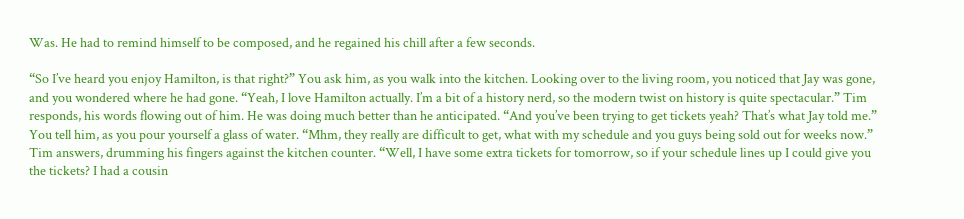Was. He had to remind himself to be composed, and he regained his chill after a few seconds.

“So I’ve heard you enjoy Hamilton, is that right?” You ask him, as you walk into the kitchen. Looking over to the living room, you noticed that Jay was gone, and you wondered where he had gone. “Yeah, I love Hamilton actually. I’m a bit of a history nerd, so the modern twist on history is quite spectacular.” Tim responds, his words flowing out of him. He was doing much better than he anticipated. “And you’ve been trying to get tickets yeah? That’s what Jay told me.” You tell him, as you pour yourself a glass of water. “Mhm, they really are difficult to get, what with my schedule and you guys being sold out for weeks now.” Tim answers, drumming his fingers against the kitchen counter. “Well, I have some extra tickets for tomorrow, so if your schedule lines up I could give you the tickets? I had a cousin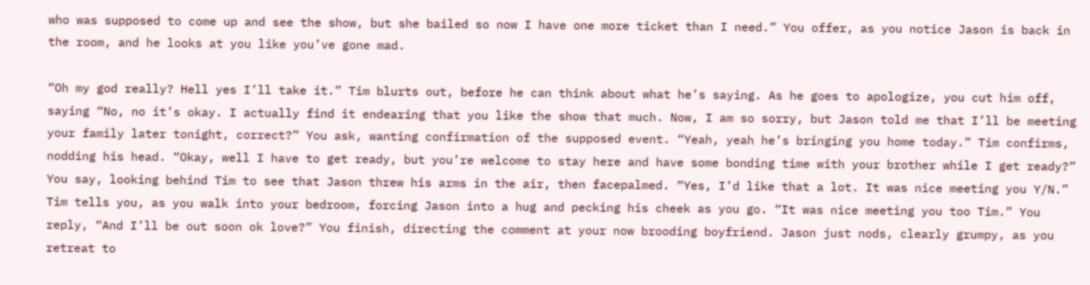who was supposed to come up and see the show, but she bailed so now I have one more ticket than I need.” You offer, as you notice Jason is back in the room, and he looks at you like you’ve gone mad.

“Oh my god really? Hell yes I’ll take it.” Tim blurts out, before he can think about what he’s saying. As he goes to apologize, you cut him off, saying “No, no it’s okay. I actually find it endearing that you like the show that much. Now, I am so sorry, but Jason told me that I’ll be meeting your family later tonight, correct?” You ask, wanting confirmation of the supposed event. “Yeah, yeah he’s bringing you home today.” Tim confirms, nodding his head. “Okay, well I have to get ready, but you’re welcome to stay here and have some bonding time with your brother while I get ready?” You say, looking behind Tim to see that Jason threw his arms in the air, then facepalmed. “Yes, I’d like that a lot. It was nice meeting you Y/N.” Tim tells you, as you walk into your bedroom, forcing Jason into a hug and pecking his cheek as you go. “It was nice meeting you too Tim.” You reply, “And I’ll be out soon ok love?” You finish, directing the comment at your now brooding boyfriend. Jason just nods, clearly grumpy, as you retreat to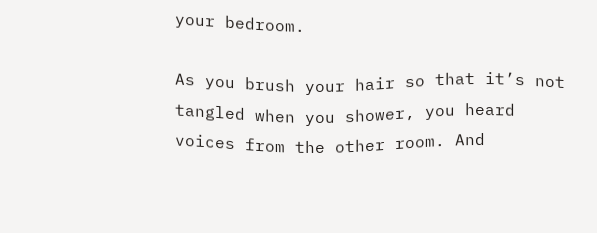your bedroom.

As you brush your hair so that it’s not tangled when you shower, you heard voices from the other room. And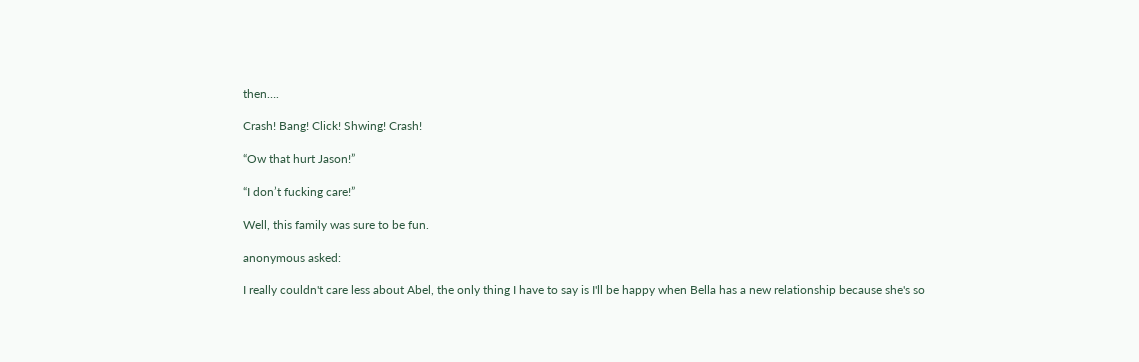then….

Crash! Bang! Click! Shwing! Crash!

“Ow that hurt Jason!”

“I don’t fucking care!”

Well, this family was sure to be fun.

anonymous asked:

I really couldn't care less about Abel, the only thing I have to say is I'll be happy when Bella has a new relationship because she's so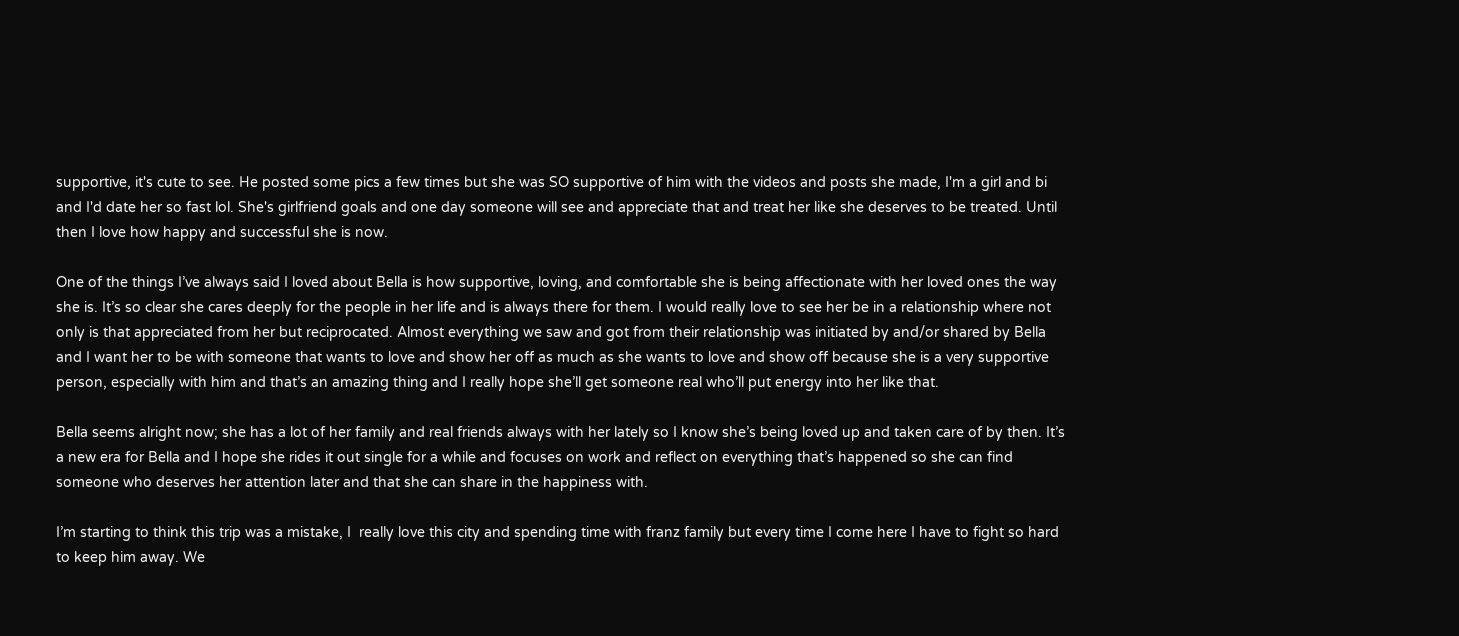supportive, it's cute to see. He posted some pics a few times but she was SO supportive of him with the videos and posts she made, I'm a girl and bi and I'd date her so fast lol. She's girlfriend goals and one day someone will see and appreciate that and treat her like she deserves to be treated. Until then I love how happy and successful she is now.

One of the things I’ve always said I loved about Bella is how supportive, loving, and comfortable she is being affectionate with her loved ones the way she is. It’s so clear she cares deeply for the people in her life and is always there for them. I would really love to see her be in a relationship where not only is that appreciated from her but reciprocated. Almost everything we saw and got from their relationship was initiated by and/or shared by Bella and I want her to be with someone that wants to love and show her off as much as she wants to love and show off because she is a very supportive person, especially with him and that’s an amazing thing and I really hope she’ll get someone real who’ll put energy into her like that.

Bella seems alright now; she has a lot of her family and real friends always with her lately so I know she’s being loved up and taken care of by then. It’s a new era for Bella and I hope she rides it out single for a while and focuses on work and reflect on everything that’s happened so she can find someone who deserves her attention later and that she can share in the happiness with.

I’m starting to think this trip was a mistake, I  really love this city and spending time with franz family but every time I come here I have to fight so hard to keep him away. We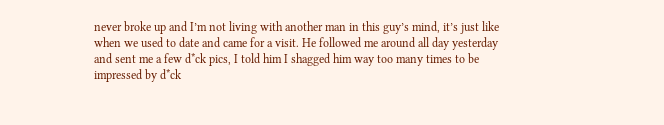never broke up and I’m not living with another man in this guy’s mind, it’s just like when we used to date and came for a visit. He followed me around all day yesterday and sent me a few d*ck pics, I told him I shagged him way too many times to be impressed by d*ck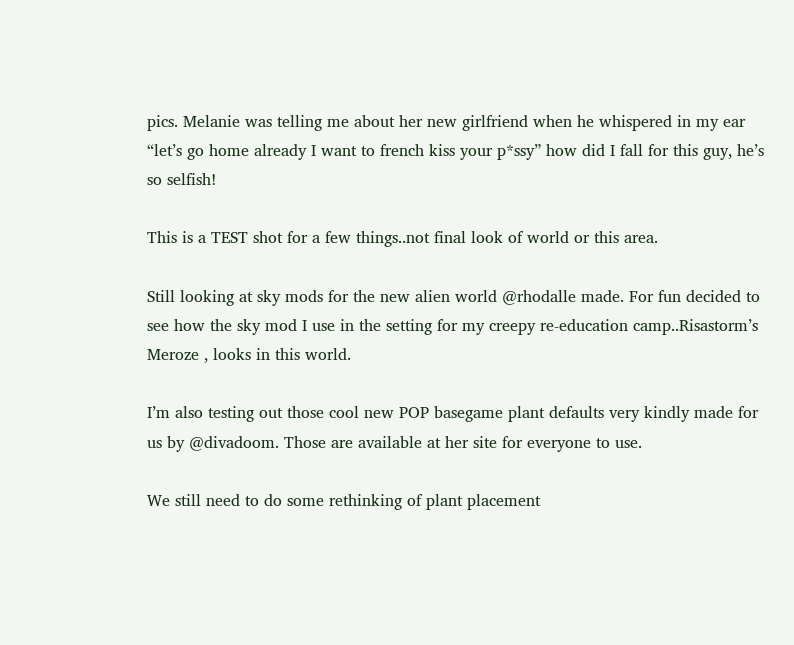pics. Melanie was telling me about her new girlfriend when he whispered in my ear “let’s go home already I want to french kiss your p*ssy” how did I fall for this guy, he’s so selfish!

This is a TEST shot for a few things..not final look of world or this area.

Still looking at sky mods for the new alien world @rhodalle made. For fun decided to see how the sky mod I use in the setting for my creepy re-education camp..Risastorm’s Meroze , looks in this world.

I’m also testing out those cool new POP basegame plant defaults very kindly made for us by @divadoom. Those are available at her site for everyone to use.

We still need to do some rethinking of plant placement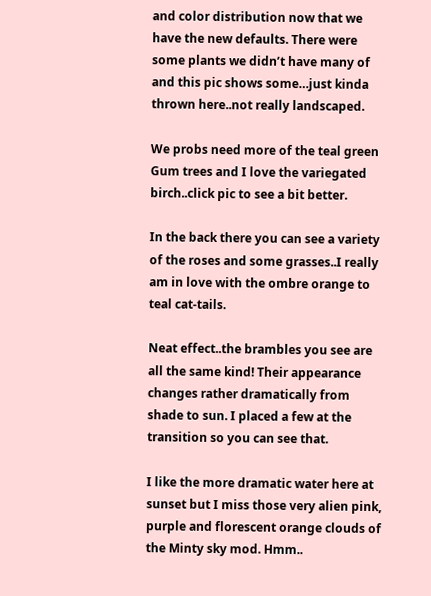and color distribution now that we have the new defaults. There were some plants we didn’t have many of and this pic shows some…just kinda thrown here..not really landscaped.

We probs need more of the teal green Gum trees and I love the variegated birch..click pic to see a bit better.

In the back there you can see a variety of the roses and some grasses..I really am in love with the ombre orange to teal cat-tails.

Neat effect..the brambles you see are all the same kind! Their appearance changes rather dramatically from shade to sun. I placed a few at the transition so you can see that.

I like the more dramatic water here at sunset but I miss those very alien pink, purple and florescent orange clouds of the Minty sky mod. Hmm..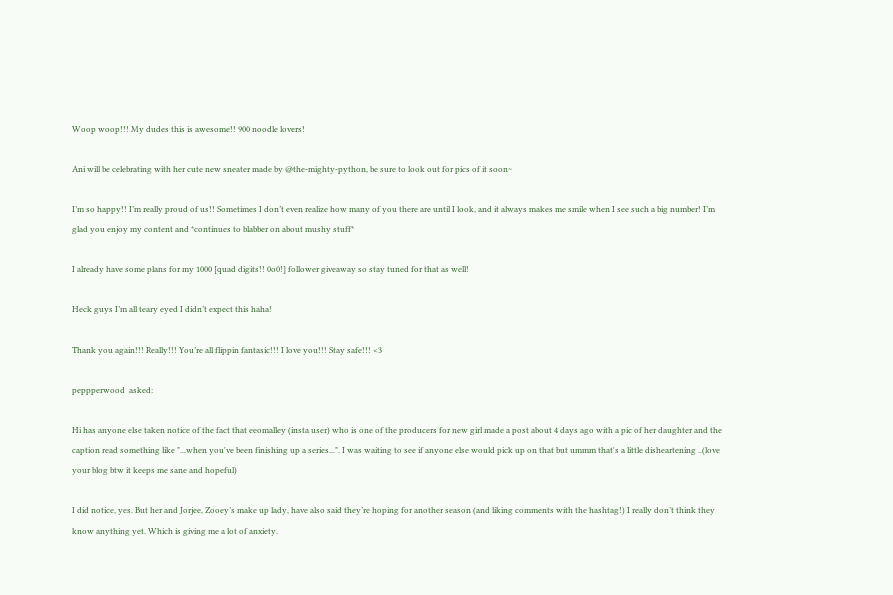Woop woop!!! My dudes this is awesome!! 900 noodle lovers!

Ani will be celebrating with her cute new sneater made by @the-mighty-python, be sure to look out for pics of it soon~

I’m so happy!! I’m really proud of us!! Sometimes I don’t even realize how many of you there are until I look, and it always makes me smile when I see such a big number! I’m glad you enjoy my content and *continues to blabber on about mushy stuff*

I already have some plans for my 1000 [quad digits!! 0o0!] follower giveaway so stay tuned for that as well!

Heck guys I’m all teary eyed I didn’t expect this haha!

Thank you again!!! Really!!! You’re all flippin fantasic!!! I love you!!! Stay safe!!! <3

peppperwood  asked:

Hi has anyone else taken notice of the fact that eeomalley (insta user) who is one of the producers for new girl made a post about 4 days ago with a pic of her daughter and the caption read something like "...when you've been finishing up a series...". I was waiting to see if anyone else would pick up on that but ummm that's a little disheartening ..(love your blog btw it keeps me sane and hopeful)

I did notice, yes. But her and Jorjee, Zooey’s make up lady, have also said they’re hoping for another season (and liking comments with the hashtag!) I really don’t think they know anything yet. Which is giving me a lot of anxiety.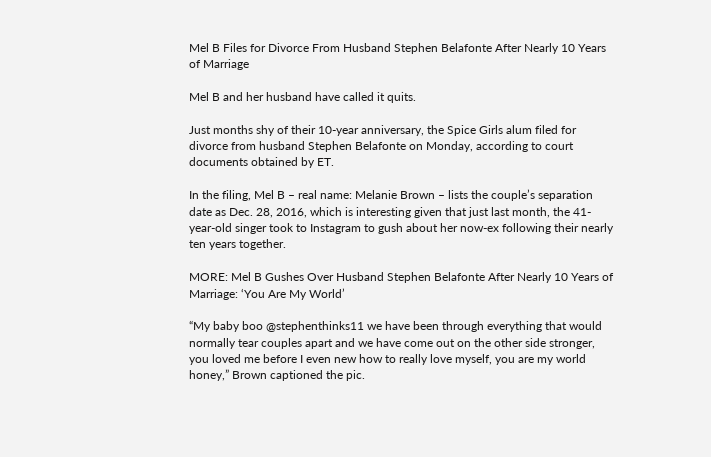Mel B Files for Divorce From Husband Stephen Belafonte After Nearly 10 Years of Marriage

Mel B and her husband have called it quits.

Just months shy of their 10-year anniversary, the Spice Girls alum filed for divorce from husband Stephen Belafonte on Monday, according to court documents obtained by ET.

In the filing, Mel B – real name: Melanie Brown – lists the couple’s separation date as Dec. 28, 2016, which is interesting given that just last month, the 41-year-old singer took to Instagram to gush about her now-ex following their nearly ten years together.

MORE: Mel B Gushes Over Husband Stephen Belafonte After Nearly 10 Years of Marriage: ‘You Are My World’

“My baby boo @stephenthinks11 we have been through everything that would normally tear couples apart and we have come out on the other side stronger, you loved me before I even new how to really love myself, you are my world honey,” Brown captioned the pic.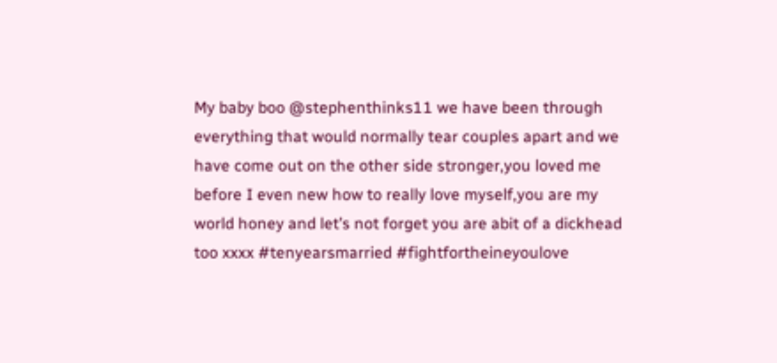My baby boo @stephenthinks11 we have been through everything that would normally tear couples apart and we have come out on the other side stronger,you loved me before I even new how to really love myself,you are my world honey and let’s not forget you are abit of a dickhead too xxxx #tenyearsmarried #fightfortheineyoulove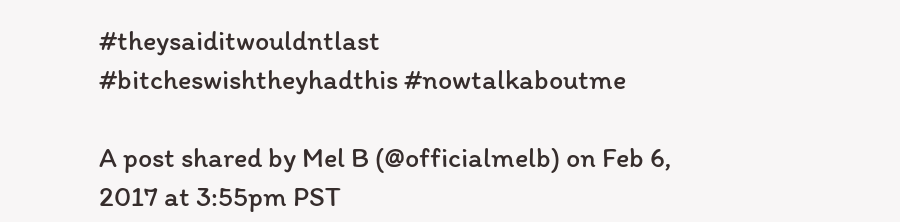#theysaiditwouldntlast #bitcheswishtheyhadthis #nowtalkaboutme

A post shared by Mel B (@officialmelb) on Feb 6, 2017 at 3:55pm PST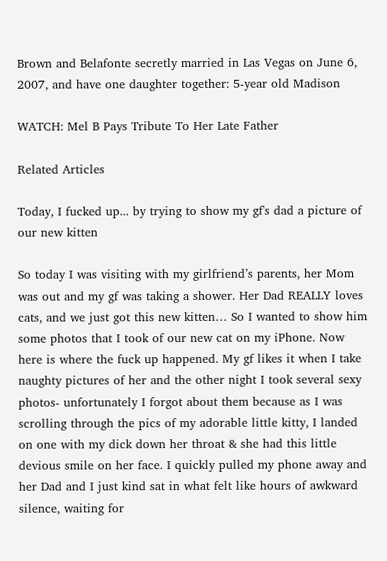Brown and Belafonte secretly married in Las Vegas on June 6, 2007, and have one daughter together: 5-year old Madison

WATCH: Mel B Pays Tribute To Her Late Father

Related Articles

Today, I fucked up... by trying to show my gf's dad a picture of our new kitten

So today I was visiting with my girlfriend’s parents, her Mom was out and my gf was taking a shower. Her Dad REALLY loves cats, and we just got this new kitten… So I wanted to show him some photos that I took of our new cat on my iPhone. Now here is where the fuck up happened. My gf likes it when I take naughty pictures of her and the other night I took several sexy photos- unfortunately I forgot about them because as I was scrolling through the pics of my adorable little kitty, I landed on one with my dick down her throat & she had this little devious smile on her face. I quickly pulled my phone away and her Dad and I just kind sat in what felt like hours of awkward silence, waiting for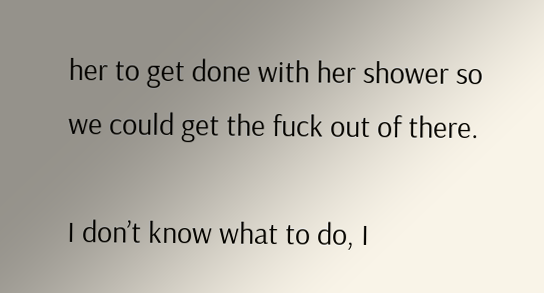her to get done with her shower so we could get the fuck out of there.

I don’t know what to do, I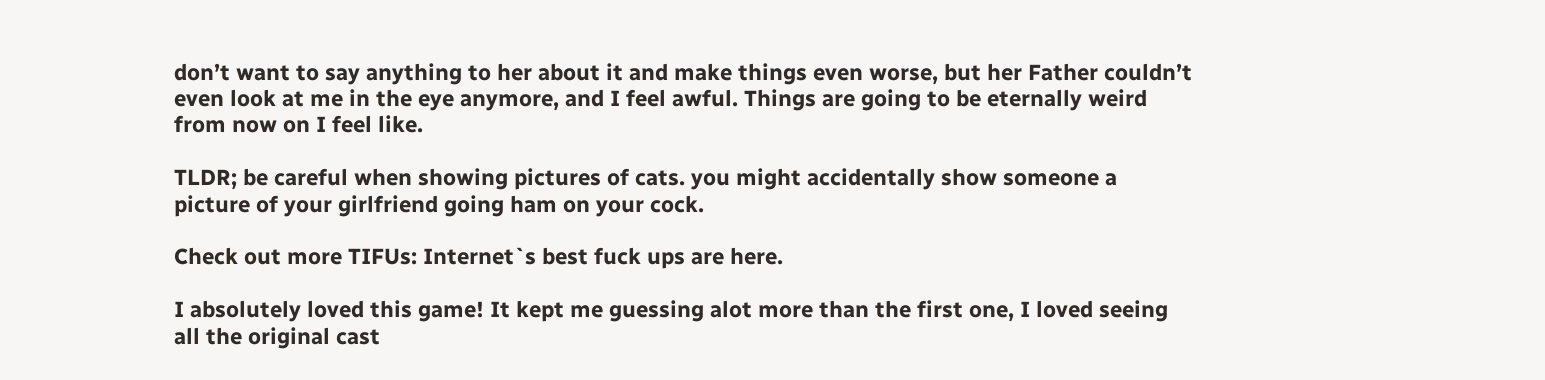don’t want to say anything to her about it and make things even worse, but her Father couldn’t even look at me in the eye anymore, and I feel awful. Things are going to be eternally weird from now on I feel like.

TLDR; be careful when showing pictures of cats. you might accidentally show someone a picture of your girlfriend going ham on your cock.

Check out more TIFUs: Internet`s best fuck ups are here.

I absolutely loved this game! It kept me guessing alot more than the first one, I loved seeing all the original cast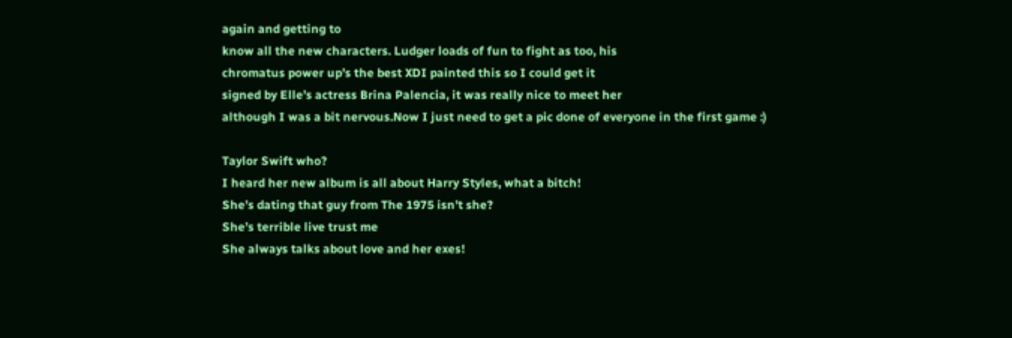again and getting to
know all the new characters. Ludger loads of fun to fight as too, his
chromatus power up’s the best XDI painted this so I could get it
signed by Elle’s actress Brina Palencia, it was really nice to meet her
although I was a bit nervous.Now I just need to get a pic done of everyone in the first game :)

Taylor Swift who?
I heard her new album is all about Harry Styles, what a bitch!
She’s dating that guy from The 1975 isn’t she?
She’s terrible live trust me
She always talks about love and her exes!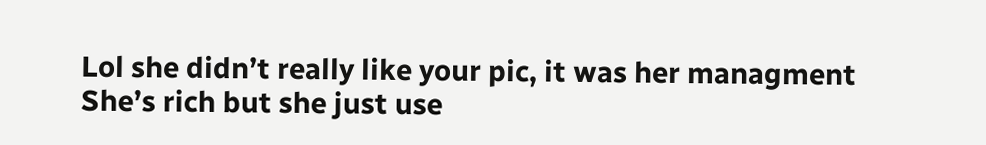Lol she didn’t really like your pic, it was her managment
She’s rich but she just use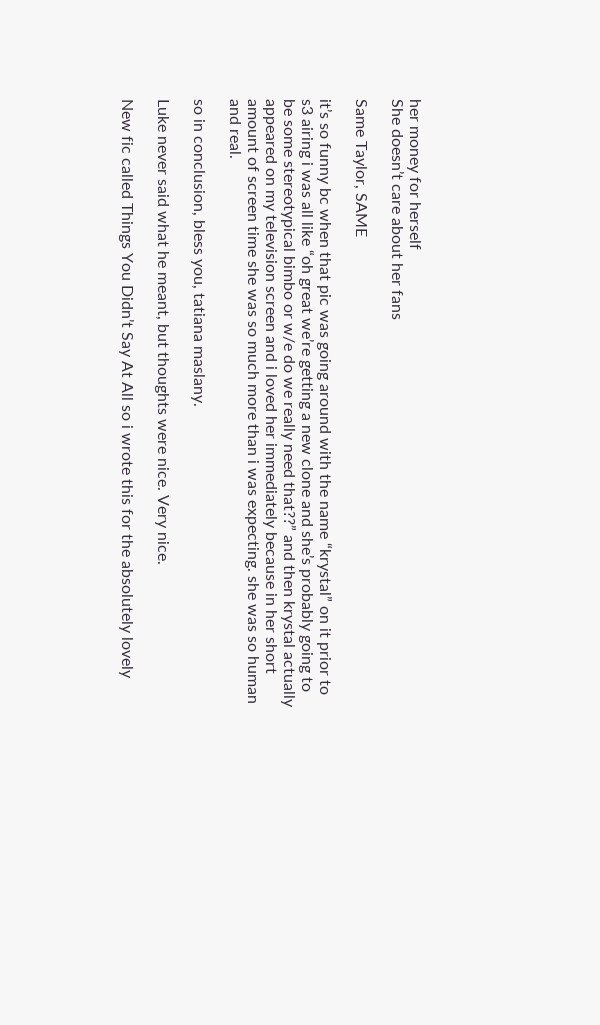her money for herself
She doesn’t care about her fans

Same Taylor, SAME

it’s so funny bc when that pic was going around with the name “krystal” on it prior to s3 airing i was all like “oh great we’re getting a new clone and she’s probably going to be some stereotypical bimbo or w/e do we really need that??” and then krystal actually appeared on my television screen and i loved her immediately because in her short amount of screen time she was so much more than i was expecting. she was so human and real.

so in conclusion, bless you, tatiana maslany.

Luke never said what he meant, but thoughts were nice. Very nice.

New fic called Things You Didn’t Say At All so i wrote this for the absolutely lovely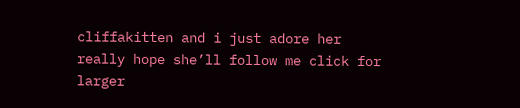cliffakitten and i just adore her really hope she’ll follow me click for larger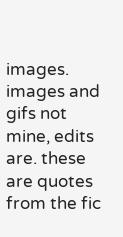images. images and gifs not mine, edits are. these are quotes from the fic